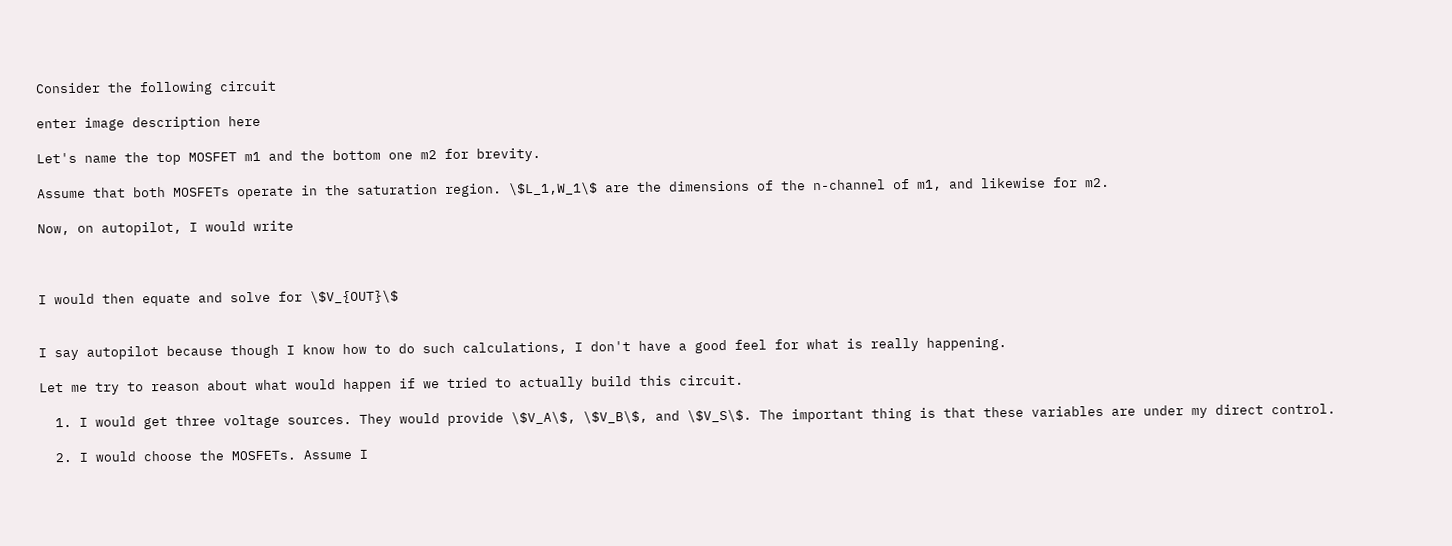Consider the following circuit

enter image description here

Let's name the top MOSFET m1 and the bottom one m2 for brevity.

Assume that both MOSFETs operate in the saturation region. \$L_1,W_1\$ are the dimensions of the n-channel of m1, and likewise for m2.

Now, on autopilot, I would write



I would then equate and solve for \$V_{OUT}\$


I say autopilot because though I know how to do such calculations, I don't have a good feel for what is really happening.

Let me try to reason about what would happen if we tried to actually build this circuit.

  1. I would get three voltage sources. They would provide \$V_A\$, \$V_B\$, and \$V_S\$. The important thing is that these variables are under my direct control.

  2. I would choose the MOSFETs. Assume I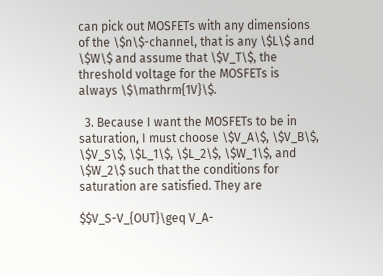can pick out MOSFETs with any dimensions of the \$n\$-channel, that is any \$L\$ and \$W\$ and assume that \$V_T\$, the threshold voltage for the MOSFETs is always \$\mathrm{1V}\$.

  3. Because I want the MOSFETs to be in saturation, I must choose \$V_A\$, \$V_B\$, \$V_S\$, \$L_1\$, \$L_2\$, \$W_1\$, and \$W_2\$ such that the conditions for saturation are satisfied. They are

$$V_S-V_{OUT}\geq V_A-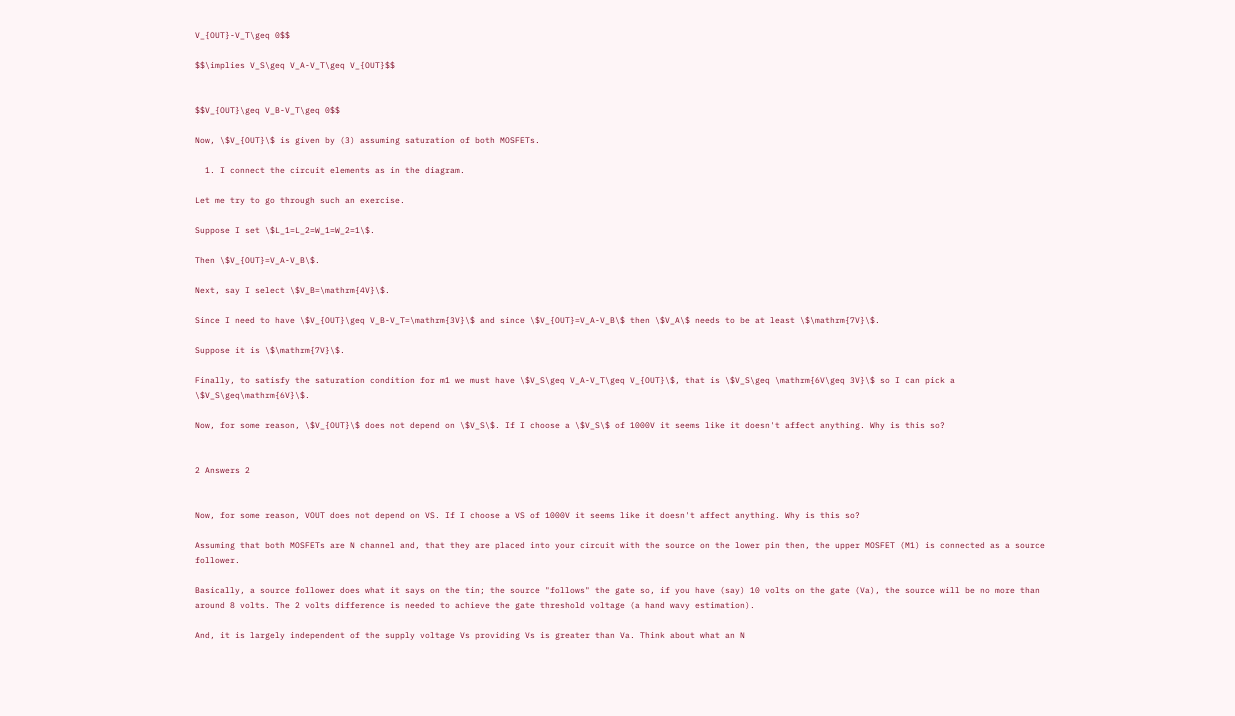V_{OUT}-V_T\geq 0$$

$$\implies V_S\geq V_A-V_T\geq V_{OUT}$$


$$V_{OUT}\geq V_B-V_T\geq 0$$

Now, \$V_{OUT}\$ is given by (3) assuming saturation of both MOSFETs.

  1. I connect the circuit elements as in the diagram.

Let me try to go through such an exercise.

Suppose I set \$L_1=L_2=W_1=W_2=1\$.

Then \$V_{OUT}=V_A-V_B\$.

Next, say I select \$V_B=\mathrm{4V}\$.

Since I need to have \$V_{OUT}\geq V_B-V_T=\mathrm{3V}\$ and since \$V_{OUT}=V_A-V_B\$ then \$V_A\$ needs to be at least \$\mathrm{7V}\$.

Suppose it is \$\mathrm{7V}\$.

Finally, to satisfy the saturation condition for m1 we must have \$V_S\geq V_A-V_T\geq V_{OUT}\$, that is \$V_S\geq \mathrm{6V\geq 3V}\$ so I can pick a \$V_S\geq\mathrm{6V}\$.

Now, for some reason, \$V_{OUT}\$ does not depend on \$V_S\$. If I choose a \$V_S\$ of 1000V it seems like it doesn't affect anything. Why is this so?


2 Answers 2


Now, for some reason, VOUT does not depend on VS. If I choose a VS of 1000V it seems like it doesn't affect anything. Why is this so?

Assuming that both MOSFETs are N channel and, that they are placed into your circuit with the source on the lower pin then, the upper MOSFET (M1) is connected as a source follower.

Basically, a source follower does what it says on the tin; the source "follows" the gate so, if you have (say) 10 volts on the gate (Va), the source will be no more than around 8 volts. The 2 volts difference is needed to achieve the gate threshold voltage (a hand wavy estimation).

And, it is largely independent of the supply voltage Vs providing Vs is greater than Va. Think about what an N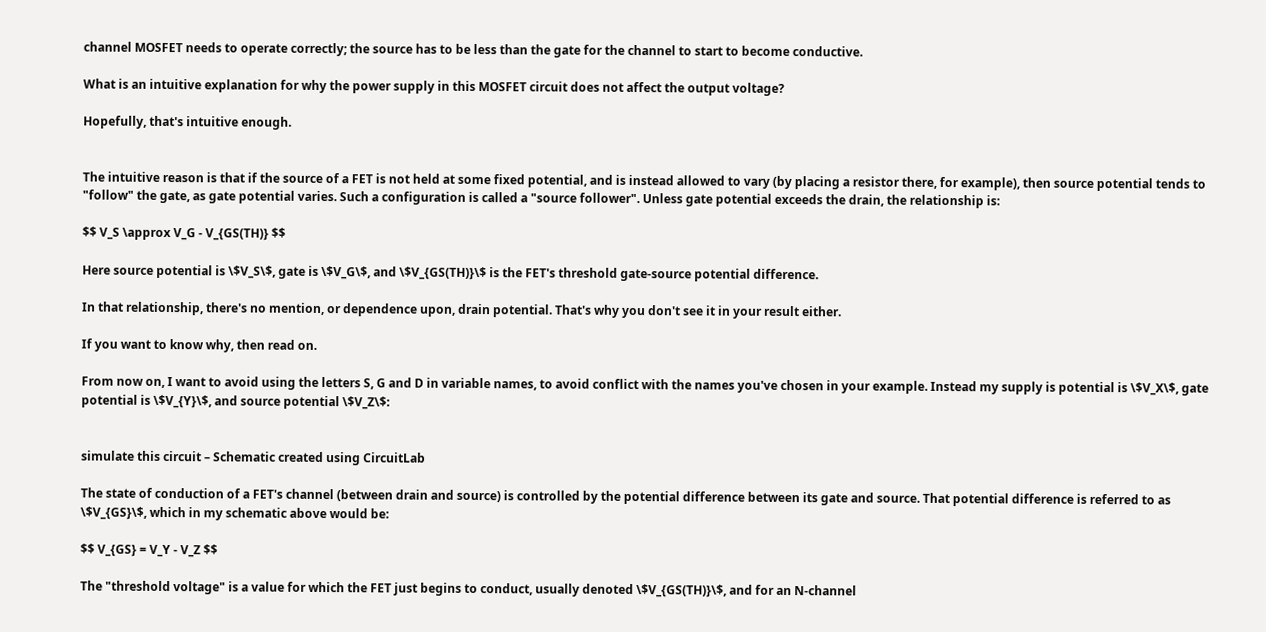channel MOSFET needs to operate correctly; the source has to be less than the gate for the channel to start to become conductive.

What is an intuitive explanation for why the power supply in this MOSFET circuit does not affect the output voltage?

Hopefully, that's intuitive enough.


The intuitive reason is that if the source of a FET is not held at some fixed potential, and is instead allowed to vary (by placing a resistor there, for example), then source potential tends to "follow" the gate, as gate potential varies. Such a configuration is called a "source follower". Unless gate potential exceeds the drain, the relationship is:

$$ V_S \approx V_G - V_{GS(TH)} $$

Here source potential is \$V_S\$, gate is \$V_G\$, and \$V_{GS(TH)}\$ is the FET's threshold gate-source potential difference.

In that relationship, there's no mention, or dependence upon, drain potential. That's why you don't see it in your result either.

If you want to know why, then read on.

From now on, I want to avoid using the letters S, G and D in variable names, to avoid conflict with the names you've chosen in your example. Instead my supply is potential is \$V_X\$, gate potential is \$V_{Y}\$, and source potential \$V_Z\$:


simulate this circuit – Schematic created using CircuitLab

The state of conduction of a FET's channel (between drain and source) is controlled by the potential difference between its gate and source. That potential difference is referred to as \$V_{GS}\$, which in my schematic above would be:

$$ V_{GS} = V_Y - V_Z $$

The "threshold voltage" is a value for which the FET just begins to conduct, usually denoted \$V_{GS(TH)}\$, and for an N-channel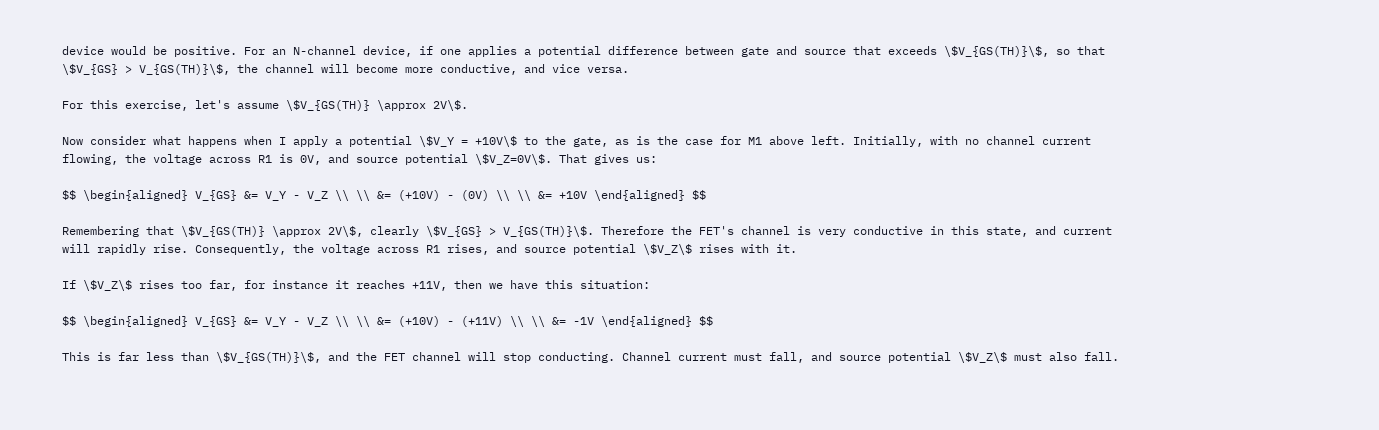device would be positive. For an N-channel device, if one applies a potential difference between gate and source that exceeds \$V_{GS(TH)}\$, so that \$V_{GS} > V_{GS(TH)}\$, the channel will become more conductive, and vice versa.

For this exercise, let's assume \$V_{GS(TH)} \approx 2V\$.

Now consider what happens when I apply a potential \$V_Y = +10V\$ to the gate, as is the case for M1 above left. Initially, with no channel current flowing, the voltage across R1 is 0V, and source potential \$V_Z=0V\$. That gives us:

$$ \begin{aligned} V_{GS} &= V_Y - V_Z \\ \\ &= (+10V) - (0V) \\ \\ &= +10V \end{aligned} $$

Remembering that \$V_{GS(TH)} \approx 2V\$, clearly \$V_{GS} > V_{GS(TH)}\$. Therefore the FET's channel is very conductive in this state, and current will rapidly rise. Consequently, the voltage across R1 rises, and source potential \$V_Z\$ rises with it.

If \$V_Z\$ rises too far, for instance it reaches +11V, then we have this situation:

$$ \begin{aligned} V_{GS} &= V_Y - V_Z \\ \\ &= (+10V) - (+11V) \\ \\ &= -1V \end{aligned} $$

This is far less than \$V_{GS(TH)}\$, and the FET channel will stop conducting. Channel current must fall, and source potential \$V_Z\$ must also fall.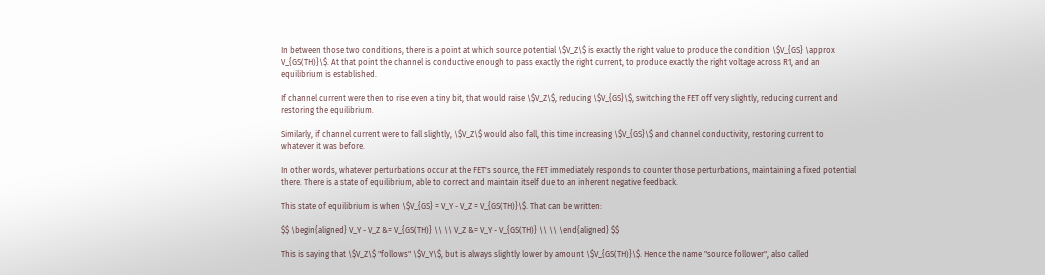In between those two conditions, there is a point at which source potential \$V_Z\$ is exactly the right value to produce the condition \$V_{GS} \approx V_{GS(TH)}\$. At that point the channel is conductive enough to pass exactly the right current, to produce exactly the right voltage across R1, and an equilibrium is established.

If channel current were then to rise even a tiny bit, that would raise \$V_Z\$, reducing \$V_{GS}\$, switching the FET off very slightly, reducing current and restoring the equilibrium.

Similarly, if channel current were to fall slightly, \$V_Z\$ would also fall, this time increasing \$V_{GS}\$ and channel conductivity, restoring current to whatever it was before.

In other words, whatever perturbations occur at the FET's source, the FET immediately responds to counter those perturbations, maintaining a fixed potential there. There is a state of equilibrium, able to correct and maintain itself due to an inherent negative feedback.

This state of equilibrium is when \$V_{GS} = V_Y - V_Z = V_{GS(TH)}\$. That can be written:

$$ \begin{aligned} V_Y - V_Z &= V_{GS(TH)} \\ \\ V_Z &= V_Y - V_{GS(TH)} \\ \\ \end{aligned} $$

This is saying that \$V_Z\$ "follows" \$V_Y\$, but is always slightly lower by amount \$V_{GS(TH)}\$. Hence the name "source follower", also called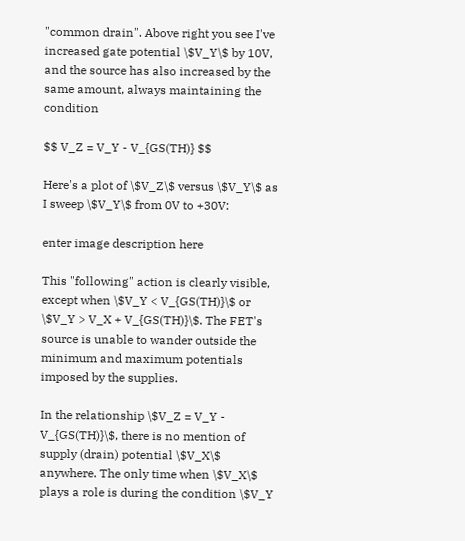"common drain". Above right you see I've increased gate potential \$V_Y\$ by 10V, and the source has also increased by the same amount, always maintaining the condition

$$ V_Z = V_Y - V_{GS(TH)} $$

Here's a plot of \$V_Z\$ versus \$V_Y\$ as I sweep \$V_Y\$ from 0V to +30V:

enter image description here

This "following" action is clearly visible, except when \$V_Y < V_{GS(TH)}\$ or \$V_Y > V_X + V_{GS(TH)}\$. The FET's source is unable to wander outside the minimum and maximum potentials imposed by the supplies.

In the relationship \$V_Z = V_Y - V_{GS(TH)}\$, there is no mention of supply (drain) potential \$V_X\$ anywhere. The only time when \$V_X\$ plays a role is during the condition \$V_Y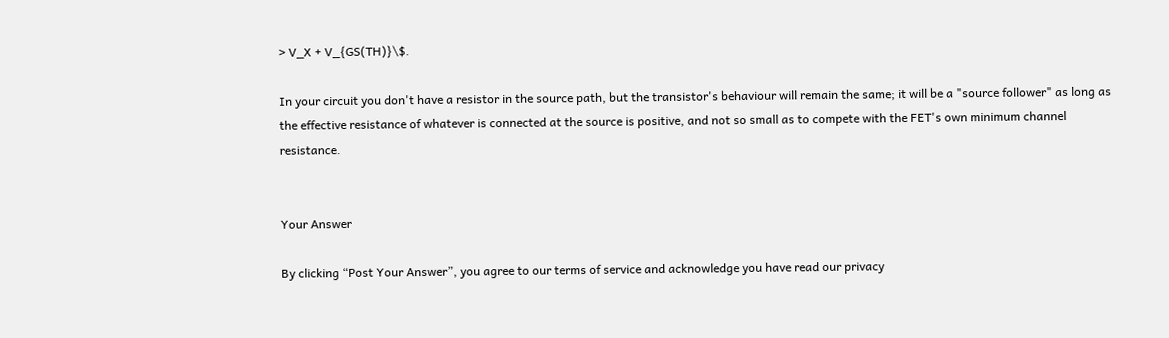> V_X + V_{GS(TH)}\$.

In your circuit you don't have a resistor in the source path, but the transistor's behaviour will remain the same; it will be a "source follower" as long as the effective resistance of whatever is connected at the source is positive, and not so small as to compete with the FET's own minimum channel resistance.


Your Answer

By clicking “Post Your Answer”, you agree to our terms of service and acknowledge you have read our privacy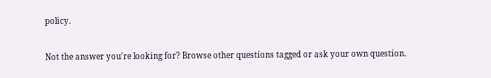policy.

Not the answer you're looking for? Browse other questions tagged or ask your own question.